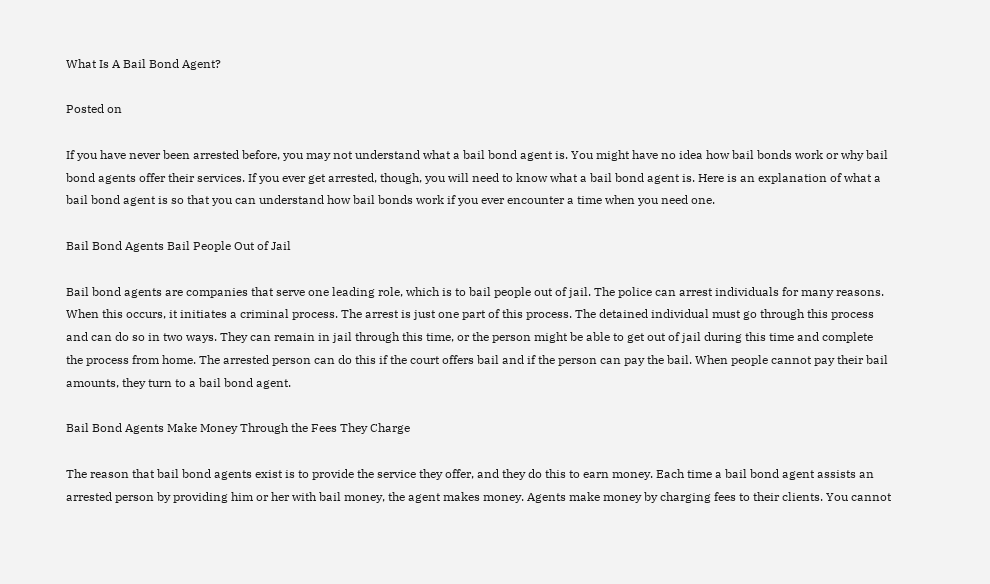What Is A Bail Bond Agent?

Posted on

If you have never been arrested before, you may not understand what a bail bond agent is. You might have no idea how bail bonds work or why bail bond agents offer their services. If you ever get arrested, though, you will need to know what a bail bond agent is. Here is an explanation of what a bail bond agent is so that you can understand how bail bonds work if you ever encounter a time when you need one.

Bail Bond Agents Bail People Out of Jail

Bail bond agents are companies that serve one leading role, which is to bail people out of jail. The police can arrest individuals for many reasons. When this occurs, it initiates a criminal process. The arrest is just one part of this process. The detained individual must go through this process and can do so in two ways. They can remain in jail through this time, or the person might be able to get out of jail during this time and complete the process from home. The arrested person can do this if the court offers bail and if the person can pay the bail. When people cannot pay their bail amounts, they turn to a bail bond agent.

Bail Bond Agents Make Money Through the Fees They Charge

The reason that bail bond agents exist is to provide the service they offer, and they do this to earn money. Each time a bail bond agent assists an arrested person by providing him or her with bail money, the agent makes money. Agents make money by charging fees to their clients. You cannot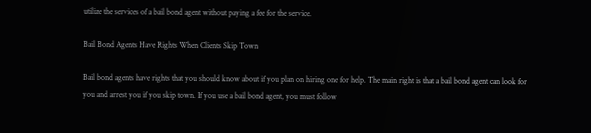utilize the services of a bail bond agent without paying a fee for the service.

Bail Bond Agents Have Rights When Clients Skip Town

Bail bond agents have rights that you should know about if you plan on hiring one for help. The main right is that a bail bond agent can look for you and arrest you if you skip town. If you use a bail bond agent, you must follow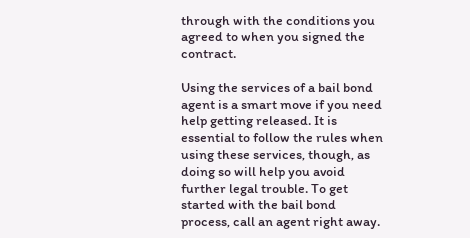through with the conditions you agreed to when you signed the contract.

Using the services of a bail bond agent is a smart move if you need help getting released. It is essential to follow the rules when using these services, though, as doing so will help you avoid further legal trouble. To get started with the bail bond process, call an agent right away.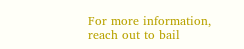For more information, reach out to bail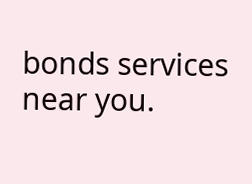bonds services near you.